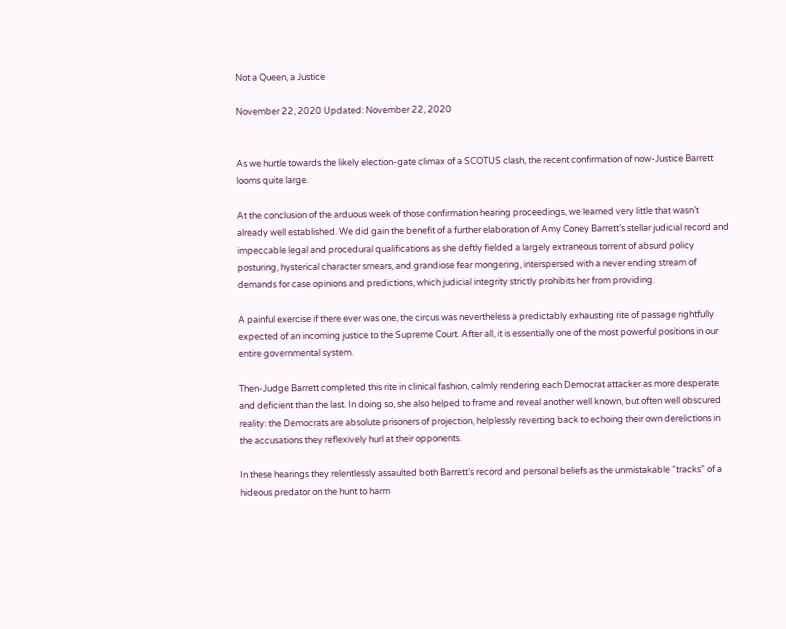Not a Queen, a Justice

November 22, 2020 Updated: November 22, 2020


As we hurtle towards the likely election-gate climax of a SCOTUS clash, the recent confirmation of now-Justice Barrett looms quite large.

At the conclusion of the arduous week of those confirmation hearing proceedings, we learned very little that wasn’t already well established. We did gain the benefit of a further elaboration of Amy Coney Barrett’s stellar judicial record and impeccable legal and procedural qualifications as she deftly fielded a largely extraneous torrent of absurd policy posturing, hysterical character smears, and grandiose fear mongering, interspersed with a never ending stream of demands for case opinions and predictions, which judicial integrity strictly prohibits her from providing.

A painful exercise if there ever was one, the circus was nevertheless a predictably exhausting rite of passage rightfully expected of an incoming justice to the Supreme Court. After all, it is essentially one of the most powerful positions in our entire governmental system.

Then-Judge Barrett completed this rite in clinical fashion, calmly rendering each Democrat attacker as more desperate and deficient than the last. In doing so, she also helped to frame and reveal another well known, but often well obscured reality: the Democrats are absolute prisoners of projection, helplessly reverting back to echoing their own derelictions in the accusations they reflexively hurl at their opponents.

In these hearings they relentlessly assaulted both Barrett’s record and personal beliefs as the unmistakable “tracks” of a hideous predator on the hunt to harm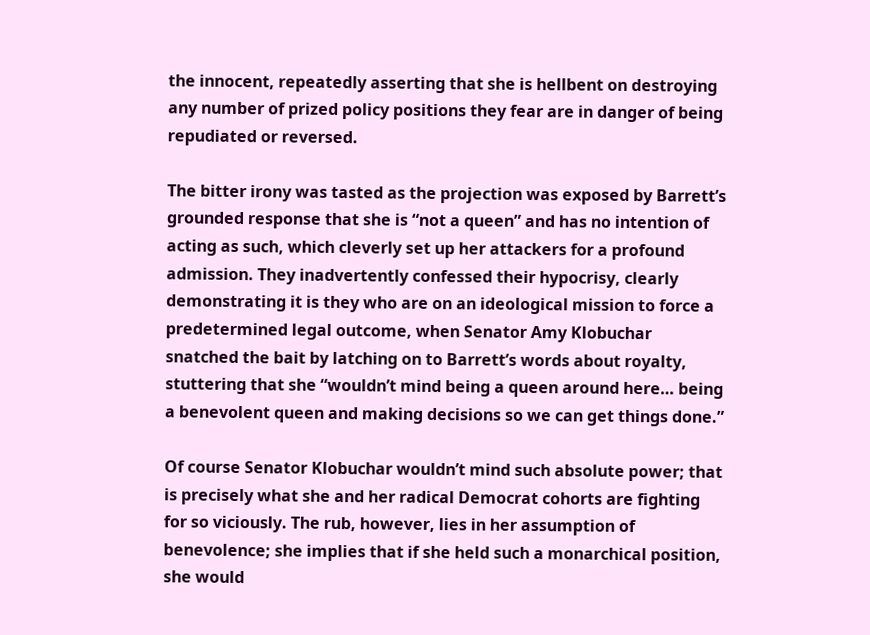the innocent, repeatedly asserting that she is hellbent on destroying any number of prized policy positions they fear are in danger of being repudiated or reversed.

The bitter irony was tasted as the projection was exposed by Barrett’s grounded response that she is “not a queen” and has no intention of acting as such, which cleverly set up her attackers for a profound admission. They inadvertently confessed their hypocrisy, clearly demonstrating it is they who are on an ideological mission to force a predetermined legal outcome, when Senator Amy Klobuchar snatched the bait by latching on to Barrett’s words about royalty, stuttering that she “wouldn’t mind being a queen around here… being a benevolent queen and making decisions so we can get things done.”

Of course Senator Klobuchar wouldn’t mind such absolute power; that is precisely what she and her radical Democrat cohorts are fighting for so viciously. The rub, however, lies in her assumption of benevolence; she implies that if she held such a monarchical position, she would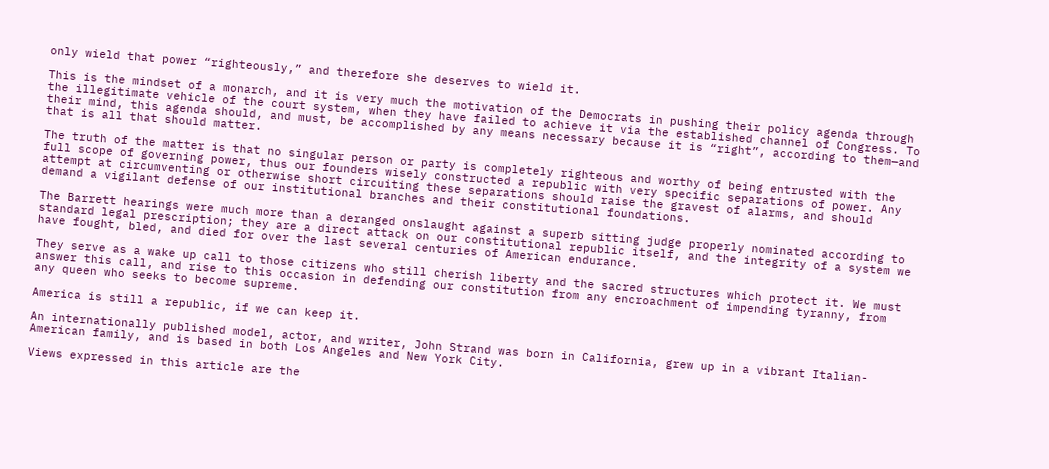only wield that power “righteously,” and therefore she deserves to wield it.

This is the mindset of a monarch, and it is very much the motivation of the Democrats in pushing their policy agenda through the illegitimate vehicle of the court system, when they have failed to achieve it via the established channel of Congress. To their mind, this agenda should, and must, be accomplished by any means necessary because it is “right”, according to them—and that is all that should matter.

The truth of the matter is that no singular person or party is completely righteous and worthy of being entrusted with the full scope of governing power, thus our founders wisely constructed a republic with very specific separations of power. Any attempt at circumventing or otherwise short circuiting these separations should raise the gravest of alarms, and should demand a vigilant defense of our institutional branches and their constitutional foundations.

The Barrett hearings were much more than a deranged onslaught against a superb sitting judge properly nominated according to standard legal prescription; they are a direct attack on our constitutional republic itself, and the integrity of a system we have fought, bled, and died for over the last several centuries of American endurance.

They serve as a wake up call to those citizens who still cherish liberty and the sacred structures which protect it. We must answer this call, and rise to this occasion in defending our constitution from any encroachment of impending tyranny, from any queen who seeks to become supreme.

America is still a republic, if we can keep it.

An internationally published model, actor, and writer, John Strand was born in California, grew up in a vibrant Italian-American family, and is based in both Los Angeles and New York City.

Views expressed in this article are the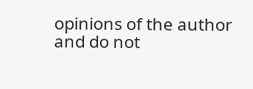opinions of the author and do not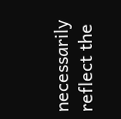necessarily reflect the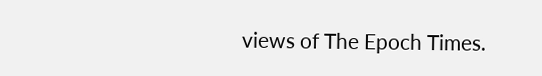views of The Epoch Times.